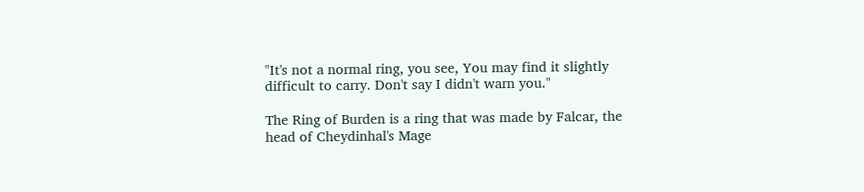"It's not a normal ring, you see, You may find it slightly difficult to carry. Don't say I didn't warn you."

The Ring of Burden is a ring that was made by Falcar, the head of Cheydinhal's Mage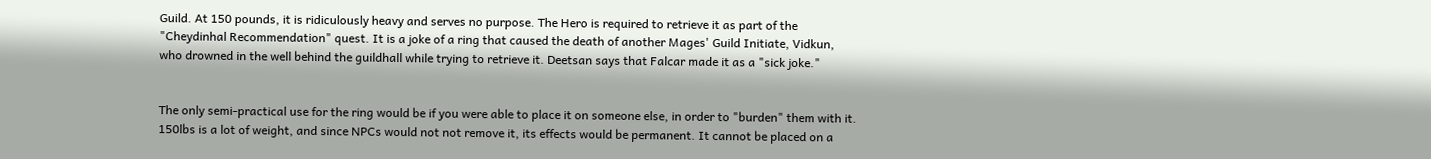Guild. At 150 pounds, it is ridiculously heavy and serves no purpose. The Hero is required to retrieve it as part of the "Cheydinhal Recommendation" quest. It is a joke of a ring that caused the death of another Mages' Guild Initiate, Vidkun, who drowned in the well behind the guildhall while trying to retrieve it. Deetsan says that Falcar made it as a "sick joke."


The only semi-practical use for the ring would be if you were able to place it on someone else, in order to "burden" them with it. 150lbs is a lot of weight, and since NPCs would not not remove it, its effects would be permanent. It cannot be placed on a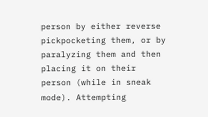person by either reverse pickpocketing them, or by paralyzing them and then placing it on their person (while in sneak mode). Attempting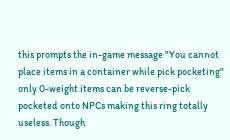this prompts the in-game message "You cannot place items in a container while pick pocketing" only 0-weight items can be reverse-pick pocketed onto NPCs making this ring totally useless. Though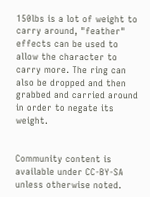150lbs is a lot of weight to carry around, "feather" effects can be used to allow the character to carry more. The ring can also be dropped and then grabbed and carried around in order to negate its weight.


Community content is available under CC-BY-SA unless otherwise noted.